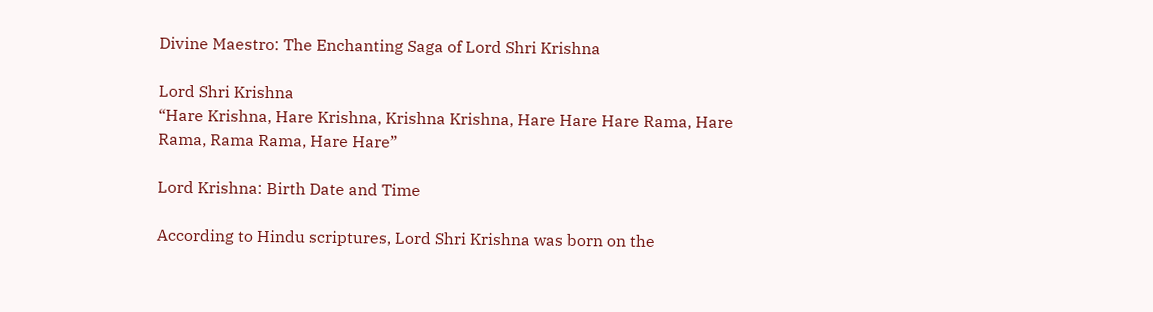Divine Maestro: The Enchanting Saga of Lord Shri Krishna

Lord Shri Krishna
“Hare Krishna, Hare Krishna, Krishna Krishna, Hare Hare Hare Rama, Hare Rama, Rama Rama, Hare Hare”

Lord Krishna: Birth Date and Time

According to Hindu scriptures, Lord Shri Krishna was born on the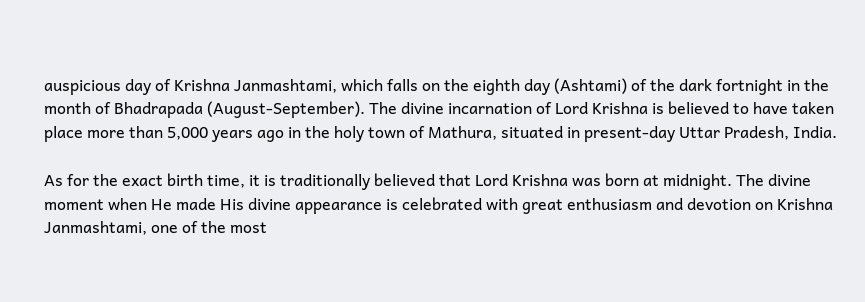auspicious day of Krishna Janmashtami, which falls on the eighth day (Ashtami) of the dark fortnight in the month of Bhadrapada (August-September). The divine incarnation of Lord Krishna is believed to have taken place more than 5,000 years ago in the holy town of Mathura, situated in present-day Uttar Pradesh, India.

As for the exact birth time, it is traditionally believed that Lord Krishna was born at midnight. The divine moment when He made His divine appearance is celebrated with great enthusiasm and devotion on Krishna Janmashtami, one of the most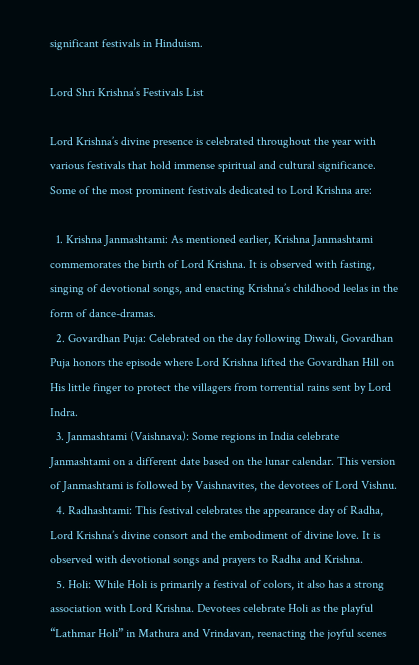significant festivals in Hinduism.

Lord Shri Krishna’s Festivals List

Lord Krishna’s divine presence is celebrated throughout the year with various festivals that hold immense spiritual and cultural significance. Some of the most prominent festivals dedicated to Lord Krishna are:

  1. Krishna Janmashtami: As mentioned earlier, Krishna Janmashtami commemorates the birth of Lord Krishna. It is observed with fasting, singing of devotional songs, and enacting Krishna’s childhood leelas in the form of dance-dramas.
  2. Govardhan Puja: Celebrated on the day following Diwali, Govardhan Puja honors the episode where Lord Krishna lifted the Govardhan Hill on His little finger to protect the villagers from torrential rains sent by Lord Indra.
  3. Janmashtami (Vaishnava): Some regions in India celebrate Janmashtami on a different date based on the lunar calendar. This version of Janmashtami is followed by Vaishnavites, the devotees of Lord Vishnu.
  4. Radhashtami: This festival celebrates the appearance day of Radha, Lord Krishna’s divine consort and the embodiment of divine love. It is observed with devotional songs and prayers to Radha and Krishna.
  5. Holi: While Holi is primarily a festival of colors, it also has a strong association with Lord Krishna. Devotees celebrate Holi as the playful “Lathmar Holi” in Mathura and Vrindavan, reenacting the joyful scenes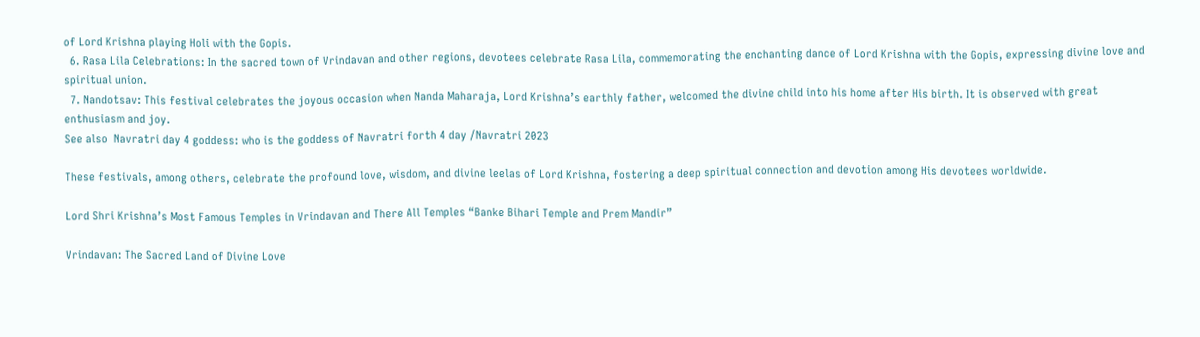of Lord Krishna playing Holi with the Gopis.
  6. Rasa Lila Celebrations: In the sacred town of Vrindavan and other regions, devotees celebrate Rasa Lila, commemorating the enchanting dance of Lord Krishna with the Gopis, expressing divine love and spiritual union.
  7. Nandotsav: This festival celebrates the joyous occasion when Nanda Maharaja, Lord Krishna’s earthly father, welcomed the divine child into his home after His birth. It is observed with great enthusiasm and joy.
See also  Navratri day 4 goddess: who is the goddess of Navratri forth 4 day /Navratri 2023

These festivals, among others, celebrate the profound love, wisdom, and divine leelas of Lord Krishna, fostering a deep spiritual connection and devotion among His devotees worldwide.

Lord Shri Krishna’s Most Famous Temples in Vrindavan and There All Temples “Banke Bihari Temple and Prem Mandir”

Vrindavan: The Sacred Land of Divine Love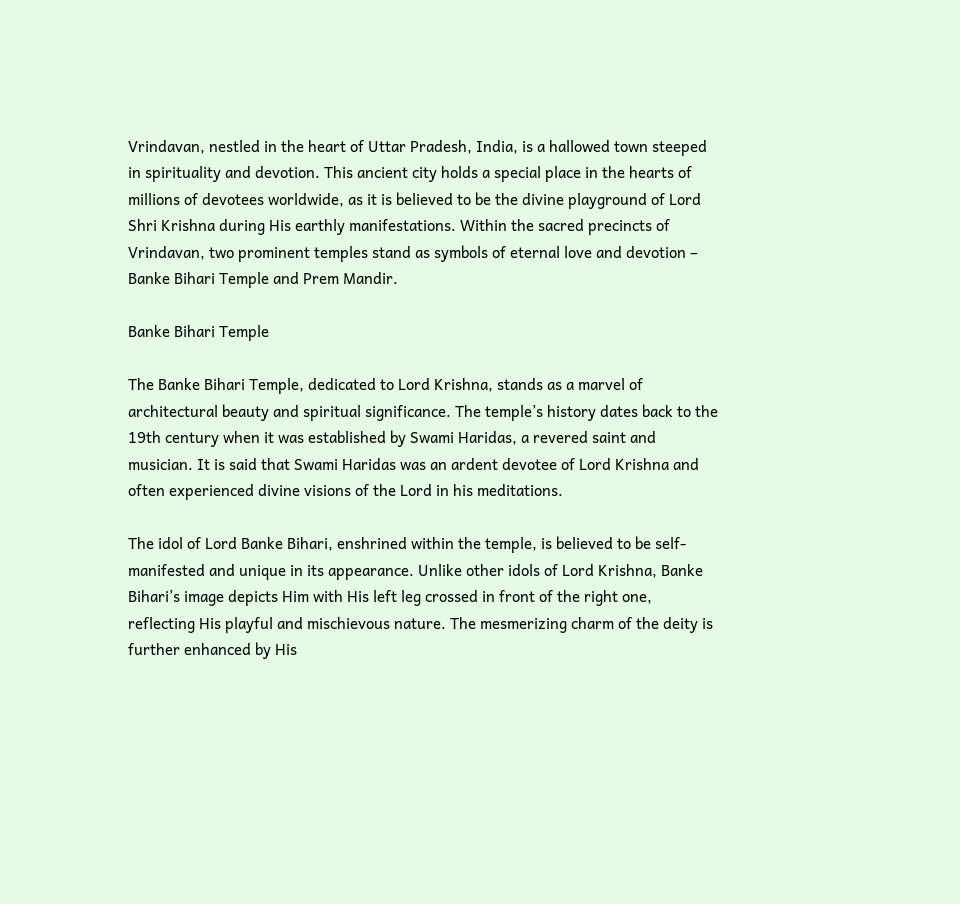Vrindavan, nestled in the heart of Uttar Pradesh, India, is a hallowed town steeped in spirituality and devotion. This ancient city holds a special place in the hearts of millions of devotees worldwide, as it is believed to be the divine playground of Lord Shri Krishna during His earthly manifestations. Within the sacred precincts of Vrindavan, two prominent temples stand as symbols of eternal love and devotion – Banke Bihari Temple and Prem Mandir.

Banke Bihari Temple

The Banke Bihari Temple, dedicated to Lord Krishna, stands as a marvel of architectural beauty and spiritual significance. The temple’s history dates back to the 19th century when it was established by Swami Haridas, a revered saint and musician. It is said that Swami Haridas was an ardent devotee of Lord Krishna and often experienced divine visions of the Lord in his meditations.

The idol of Lord Banke Bihari, enshrined within the temple, is believed to be self-manifested and unique in its appearance. Unlike other idols of Lord Krishna, Banke Bihari’s image depicts Him with His left leg crossed in front of the right one, reflecting His playful and mischievous nature. The mesmerizing charm of the deity is further enhanced by His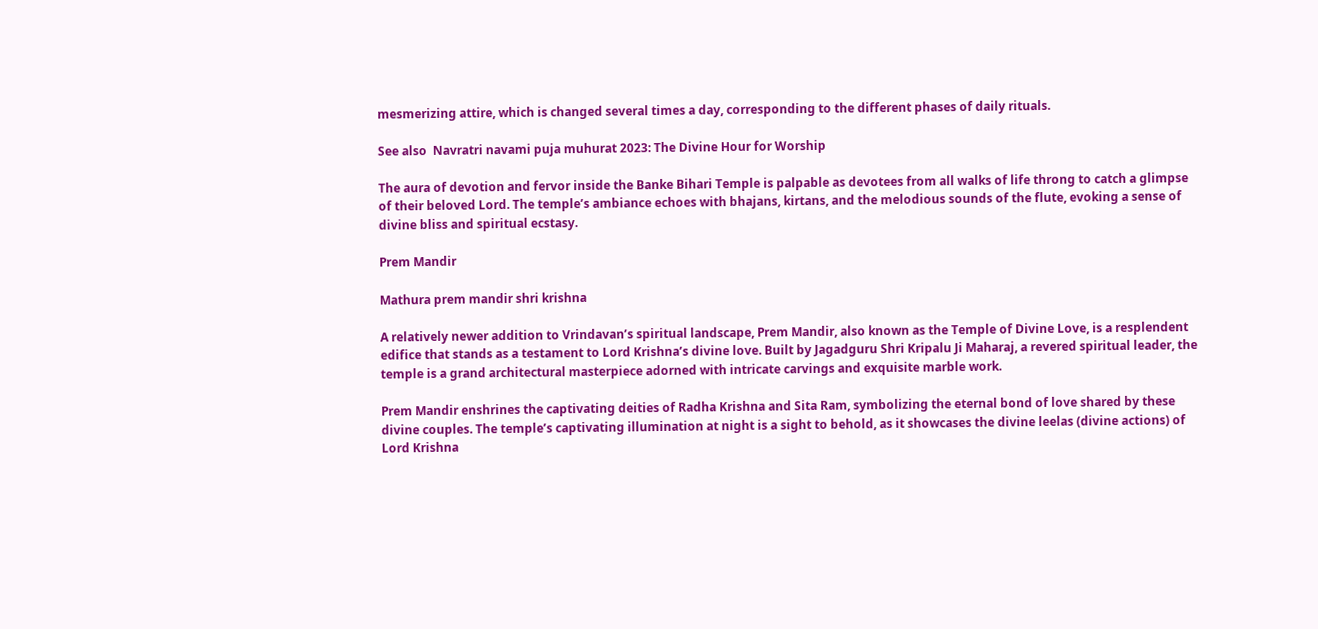mesmerizing attire, which is changed several times a day, corresponding to the different phases of daily rituals.

See also  Navratri navami puja muhurat 2023: The Divine Hour for Worship

The aura of devotion and fervor inside the Banke Bihari Temple is palpable as devotees from all walks of life throng to catch a glimpse of their beloved Lord. The temple’s ambiance echoes with bhajans, kirtans, and the melodious sounds of the flute, evoking a sense of divine bliss and spiritual ecstasy.

Prem Mandir

Mathura prem mandir shri krishna

A relatively newer addition to Vrindavan’s spiritual landscape, Prem Mandir, also known as the Temple of Divine Love, is a resplendent edifice that stands as a testament to Lord Krishna’s divine love. Built by Jagadguru Shri Kripalu Ji Maharaj, a revered spiritual leader, the temple is a grand architectural masterpiece adorned with intricate carvings and exquisite marble work.

Prem Mandir enshrines the captivating deities of Radha Krishna and Sita Ram, symbolizing the eternal bond of love shared by these divine couples. The temple’s captivating illumination at night is a sight to behold, as it showcases the divine leelas (divine actions) of Lord Krishna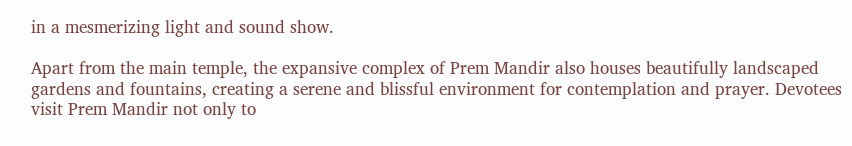in a mesmerizing light and sound show.

Apart from the main temple, the expansive complex of Prem Mandir also houses beautifully landscaped gardens and fountains, creating a serene and blissful environment for contemplation and prayer. Devotees visit Prem Mandir not only to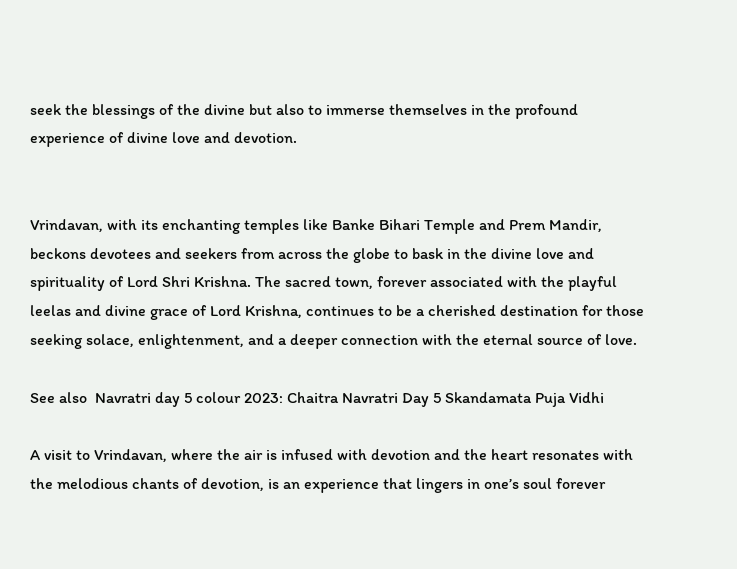seek the blessings of the divine but also to immerse themselves in the profound experience of divine love and devotion.


Vrindavan, with its enchanting temples like Banke Bihari Temple and Prem Mandir, beckons devotees and seekers from across the globe to bask in the divine love and spirituality of Lord Shri Krishna. The sacred town, forever associated with the playful leelas and divine grace of Lord Krishna, continues to be a cherished destination for those seeking solace, enlightenment, and a deeper connection with the eternal source of love.

See also  Navratri day 5 colour 2023: Chaitra Navratri Day 5 Skandamata Puja Vidhi

A visit to Vrindavan, where the air is infused with devotion and the heart resonates with the melodious chants of devotion, is an experience that lingers in one’s soul forever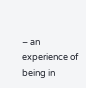– an experience of being in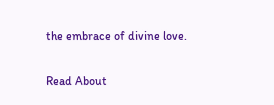the embrace of divine love.

Read About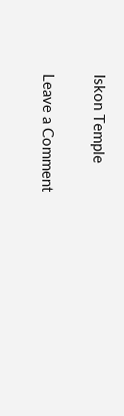Iskon Temple

Leave a Comment